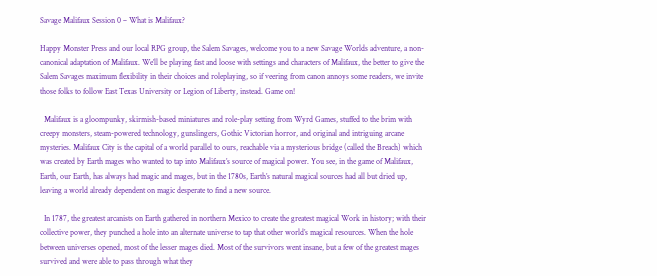Savage Malifaux Session 0 – What is Malifaux?

Happy Monster Press and our local RPG group, the Salem Savages, welcome you to a new Savage Worlds adventure, a non-canonical adaptation of Malifaux. We’ll be playing fast and loose with settings and characters of Malifaux, the better to give the Salem Savages maximum flexibility in their choices and roleplaying, so if veering from canon annoys some readers, we invite those folks to follow East Texas University or Legion of Liberty, instead. Game on!

  Malifaux is a gloompunky, skirmish-based miniatures and role-play setting from Wyrd Games, stuffed to the brim with creepy monsters, steam-powered technology, gunslingers, Gothic Victorian horror, and original and intriguing arcane mysteries. Malifaux City is the capital of a world parallel to ours, reachable via a mysterious bridge (called the Breach) which was created by Earth mages who wanted to tap into Malifaux’s source of magical power. You see, in the game of Malifaux, Earth, our Earth, has always had magic and mages, but in the 1780s, Earth’s natural magical sources had all but dried up, leaving a world already dependent on magic desperate to find a new source.

  In 1787, the greatest arcanists on Earth gathered in northern Mexico to create the greatest magical Work in history; with their collective power, they punched a hole into an alternate universe to tap that other world’s magical resources. When the hole between universes opened, most of the lesser mages died. Most of the survivors went insane, but a few of the greatest mages survived and were able to pass through what they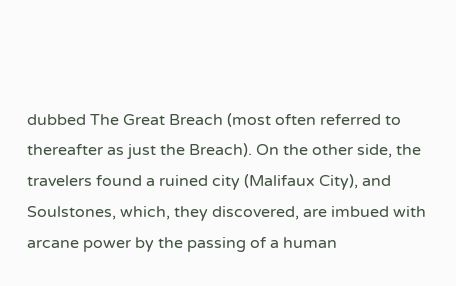dubbed The Great Breach (most often referred to thereafter as just the Breach). On the other side, the travelers found a ruined city (Malifaux City), and Soulstones, which, they discovered, are imbued with arcane power by the passing of a human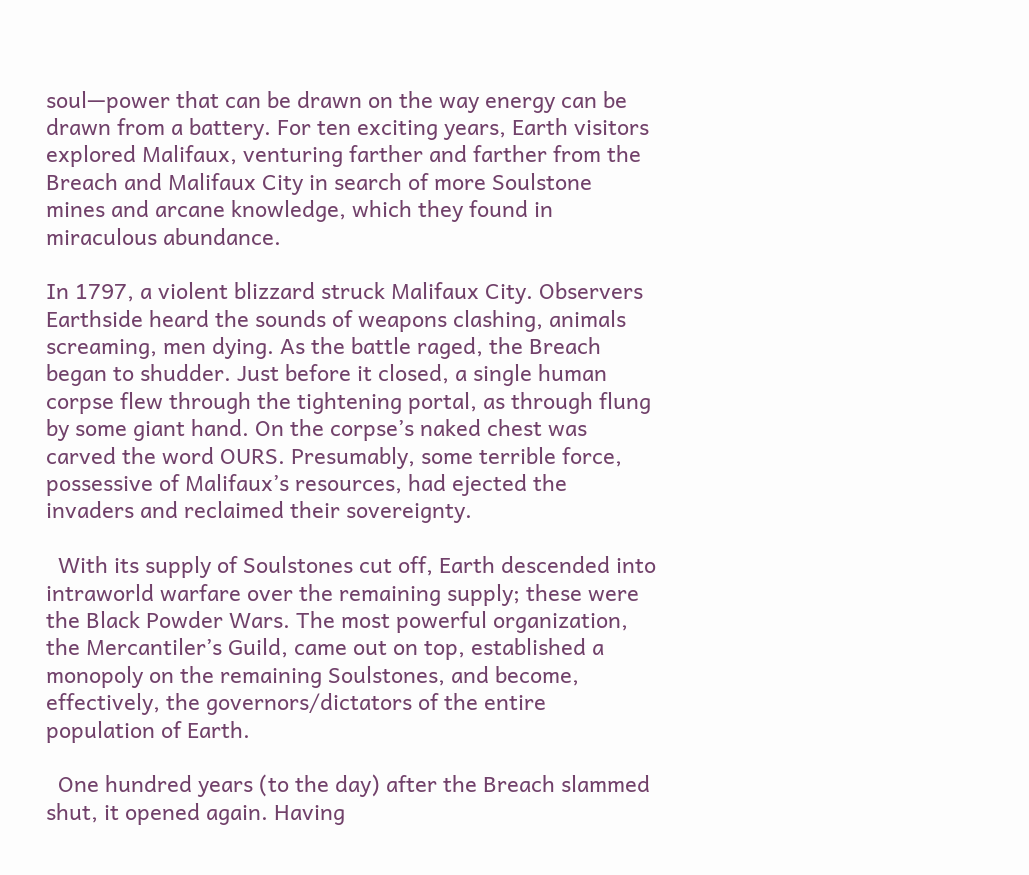soul—power that can be drawn on the way energy can be drawn from a battery. For ten exciting years, Earth visitors explored Malifaux, venturing farther and farther from the Breach and Malifaux City in search of more Soulstone mines and arcane knowledge, which they found in miraculous abundance.

In 1797, a violent blizzard struck Malifaux City. Observers Earthside heard the sounds of weapons clashing, animals screaming, men dying. As the battle raged, the Breach began to shudder. Just before it closed, a single human corpse flew through the tightening portal, as through flung by some giant hand. On the corpse’s naked chest was carved the word OURS. Presumably, some terrible force, possessive of Malifaux’s resources, had ejected the invaders and reclaimed their sovereignty.

  With its supply of Soulstones cut off, Earth descended into intraworld warfare over the remaining supply; these were the Black Powder Wars. The most powerful organization, the Mercantiler’s Guild, came out on top, established a monopoly on the remaining Soulstones, and become, effectively, the governors/dictators of the entire population of Earth.

  One hundred years (to the day) after the Breach slammed shut, it opened again. Having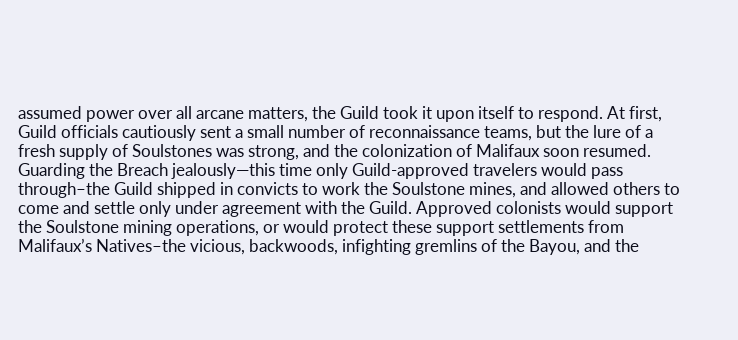assumed power over all arcane matters, the Guild took it upon itself to respond. At first, Guild officials cautiously sent a small number of reconnaissance teams, but the lure of a fresh supply of Soulstones was strong, and the colonization of Malifaux soon resumed. Guarding the Breach jealously—this time only Guild-approved travelers would pass through–the Guild shipped in convicts to work the Soulstone mines, and allowed others to come and settle only under agreement with the Guild. Approved colonists would support the Soulstone mining operations, or would protect these support settlements from Malifaux’s Natives–the vicious, backwoods, infighting gremlins of the Bayou, and the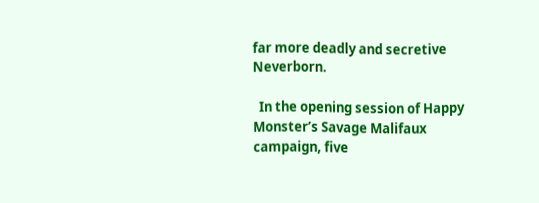far more deadly and secretive Neverborn.

  In the opening session of Happy Monster’s Savage Malifaux campaign, five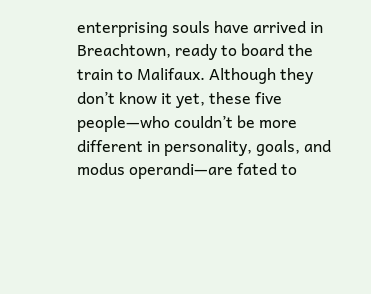enterprising souls have arrived in Breachtown, ready to board the train to Malifaux. Although they don’t know it yet, these five people—who couldn’t be more different in personality, goals, and modus operandi—are fated to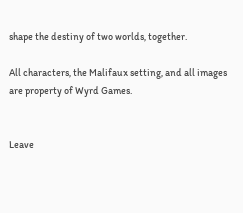shape the destiny of two worlds, together.

All characters, the Malifaux setting, and all images are property of Wyrd Games.


Leave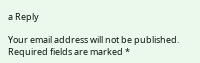a Reply

Your email address will not be published. Required fields are marked *